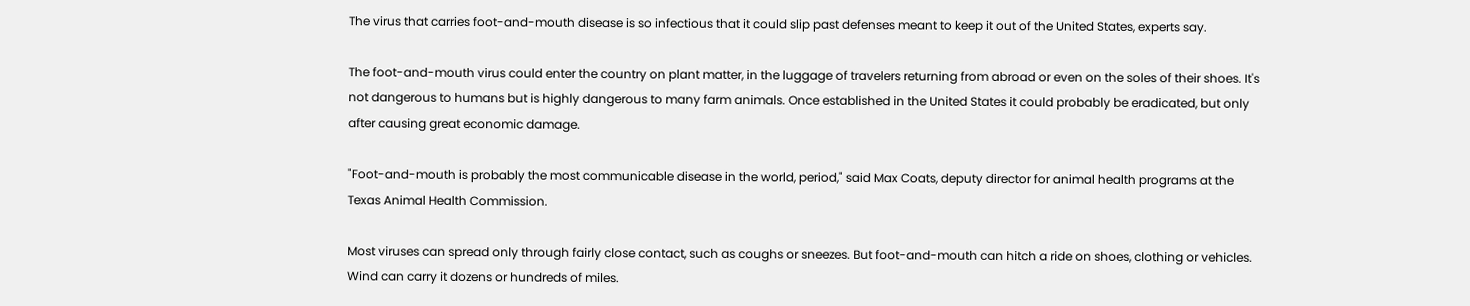The virus that carries foot-and-mouth disease is so infectious that it could slip past defenses meant to keep it out of the United States, experts say.

The foot-and-mouth virus could enter the country on plant matter, in the luggage of travelers returning from abroad or even on the soles of their shoes. It's not dangerous to humans but is highly dangerous to many farm animals. Once established in the United States it could probably be eradicated, but only after causing great economic damage.

"Foot-and-mouth is probably the most communicable disease in the world, period," said Max Coats, deputy director for animal health programs at the Texas Animal Health Commission.

Most viruses can spread only through fairly close contact, such as coughs or sneezes. But foot-and-mouth can hitch a ride on shoes, clothing or vehicles. Wind can carry it dozens or hundreds of miles.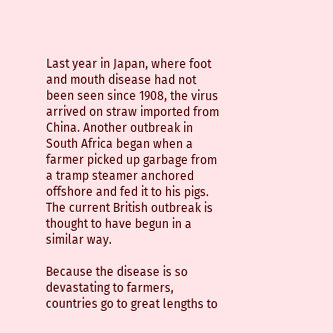Last year in Japan, where foot and mouth disease had not been seen since 1908, the virus arrived on straw imported from China. Another outbreak in South Africa began when a farmer picked up garbage from a tramp steamer anchored offshore and fed it to his pigs. The current British outbreak is thought to have begun in a similar way.

Because the disease is so devastating to farmers, countries go to great lengths to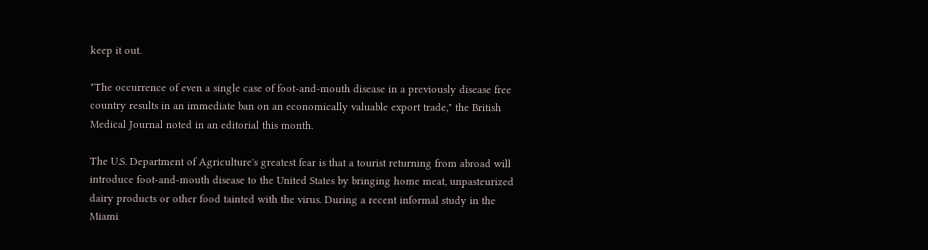keep it out.

"The occurrence of even a single case of foot-and-mouth disease in a previously disease free country results in an immediate ban on an economically valuable export trade," the British Medical Journal noted in an editorial this month.

The U.S. Department of Agriculture's greatest fear is that a tourist returning from abroad will introduce foot-and-mouth disease to the United States by bringing home meat, unpasteurized dairy products or other food tainted with the virus. During a recent informal study in the Miami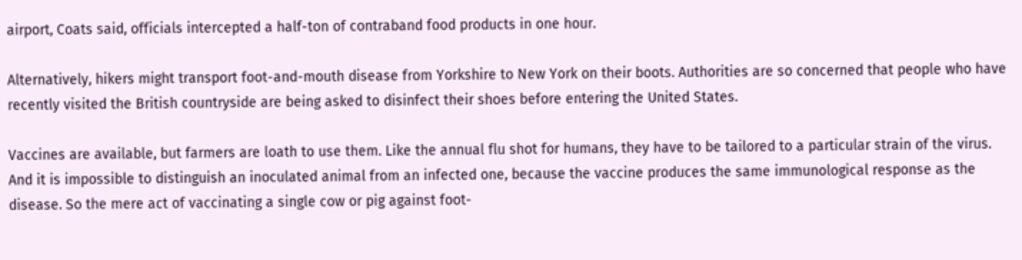airport, Coats said, officials intercepted a half-ton of contraband food products in one hour.

Alternatively, hikers might transport foot-and-mouth disease from Yorkshire to New York on their boots. Authorities are so concerned that people who have recently visited the British countryside are being asked to disinfect their shoes before entering the United States.

Vaccines are available, but farmers are loath to use them. Like the annual flu shot for humans, they have to be tailored to a particular strain of the virus. And it is impossible to distinguish an inoculated animal from an infected one, because the vaccine produces the same immunological response as the disease. So the mere act of vaccinating a single cow or pig against foot-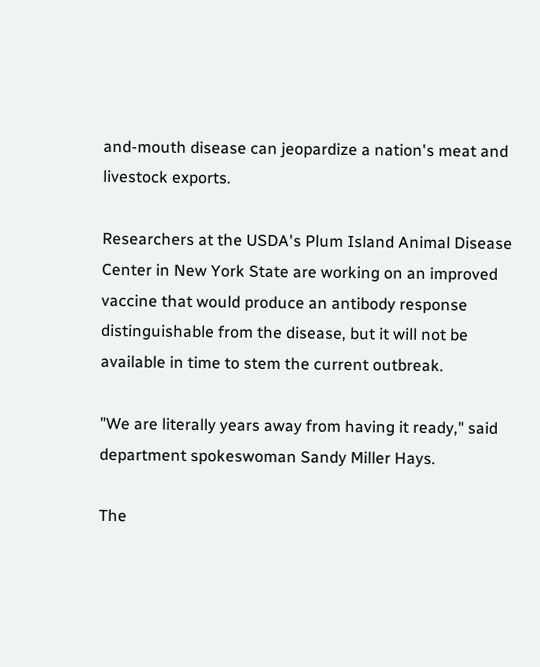and-mouth disease can jeopardize a nation's meat and livestock exports.

Researchers at the USDA's Plum Island Animal Disease Center in New York State are working on an improved vaccine that would produce an antibody response distinguishable from the disease, but it will not be available in time to stem the current outbreak.

"We are literally years away from having it ready," said department spokeswoman Sandy Miller Hays.

The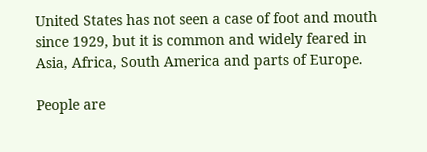United States has not seen a case of foot and mouth since 1929, but it is common and widely feared in Asia, Africa, South America and parts of Europe.

People are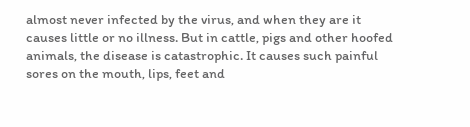almost never infected by the virus, and when they are it causes little or no illness. But in cattle, pigs and other hoofed animals, the disease is catastrophic. It causes such painful sores on the mouth, lips, feet and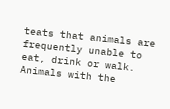teats that animals are frequently unable to eat, drink or walk. Animals with the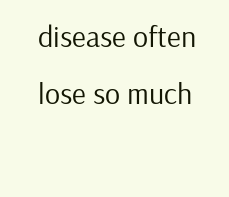disease often lose so much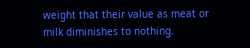weight that their value as meat or milk diminishes to nothing.